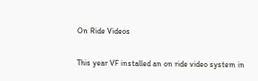On Ride Videos

This year VF installed an on ride video system in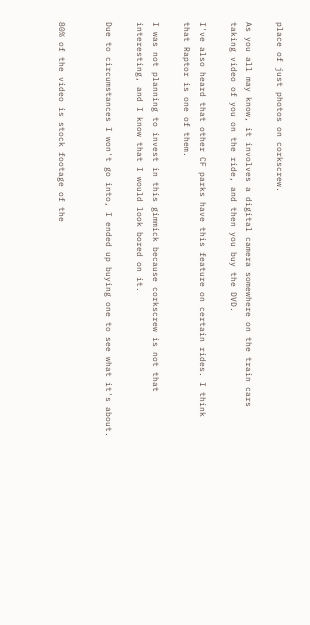place of just photos on corkscrew.

As you all may know, it involves a digital camera somewhere on the train cars taking video of you on the ride, and then you buy the DVD.

I've also heard that other CF parks have this feature on certain rides. I think that Raptor is one of them.

I was not planning to invest in this gimmick because corkscrew is not that interesting, and I know that I would look bored on it.

Due to circumstances I won't go into, I ended up buying one to see what it's about.


80% of the video is stock footage of the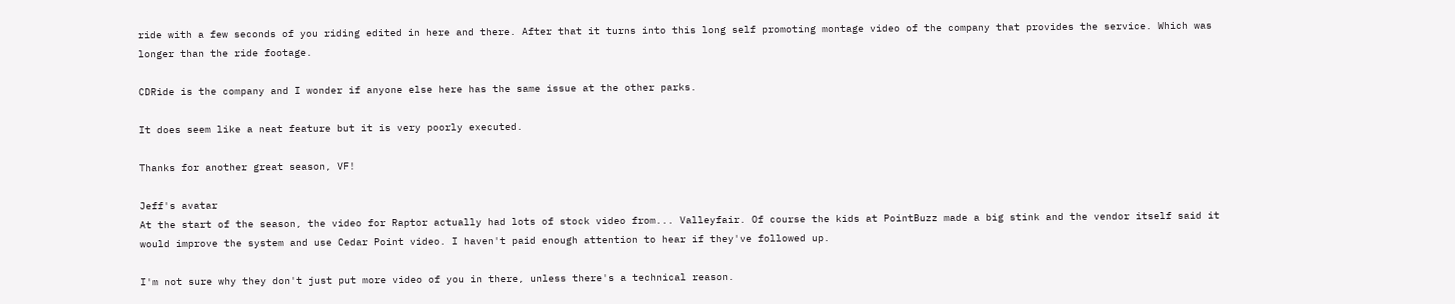ride with a few seconds of you riding edited in here and there. After that it turns into this long self promoting montage video of the company that provides the service. Which was longer than the ride footage.

CDRide is the company and I wonder if anyone else here has the same issue at the other parks.

It does seem like a neat feature but it is very poorly executed.

Thanks for another great season, VF!

Jeff's avatar
At the start of the season, the video for Raptor actually had lots of stock video from... Valleyfair. Of course the kids at PointBuzz made a big stink and the vendor itself said it would improve the system and use Cedar Point video. I haven't paid enough attention to hear if they've followed up.

I'm not sure why they don't just put more video of you in there, unless there's a technical reason.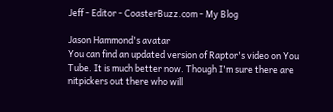Jeff - Editor - CoasterBuzz.com - My Blog

Jason Hammond's avatar
You can find an updated version of Raptor's video on You Tube. It is much better now. Though I'm sure there are nitpickers out there who will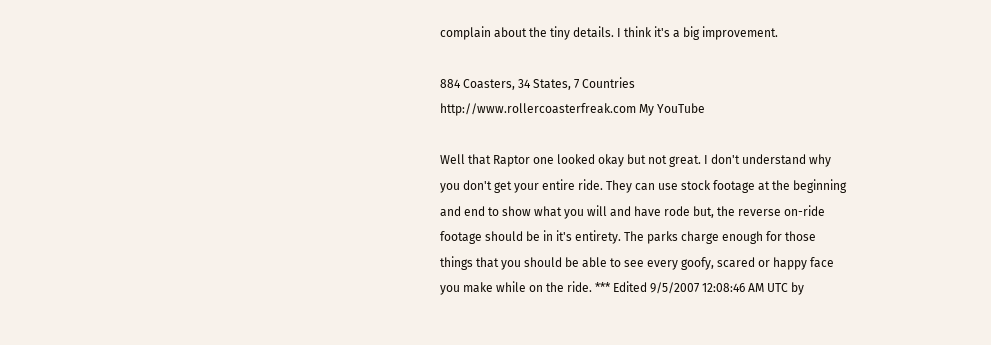complain about the tiny details. I think it's a big improvement.

884 Coasters, 34 States, 7 Countries
http://www.rollercoasterfreak.com My YouTube

Well that Raptor one looked okay but not great. I don't understand why you don't get your entire ride. They can use stock footage at the beginning and end to show what you will and have rode but, the reverse on-ride footage should be in it's entirety. The parks charge enough for those things that you should be able to see every goofy, scared or happy face you make while on the ride. *** Edited 9/5/2007 12:08:46 AM UTC by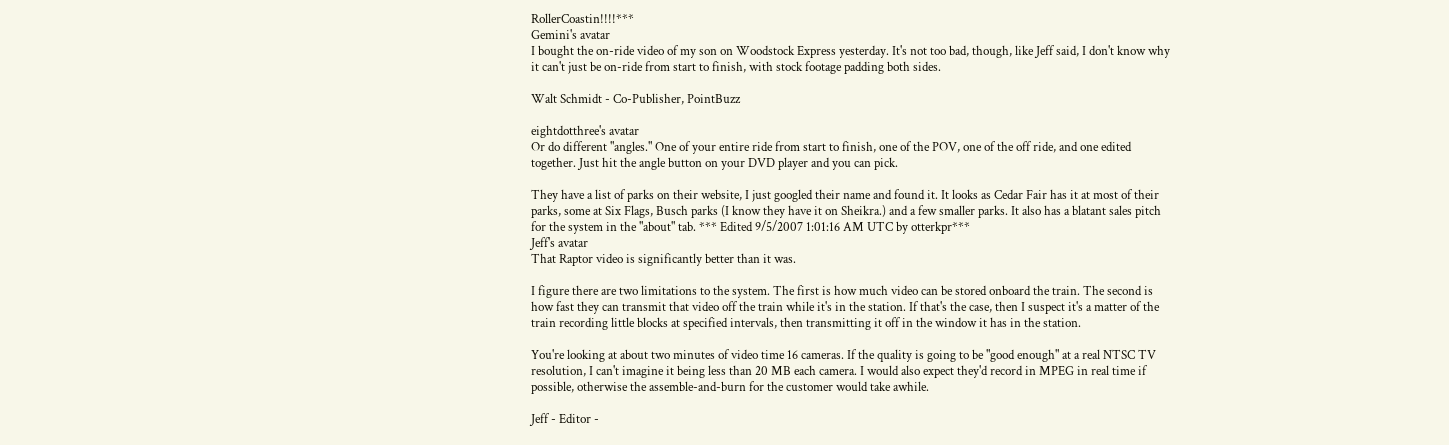RollerCoastin!!!!***
Gemini's avatar
I bought the on-ride video of my son on Woodstock Express yesterday. It's not too bad, though, like Jeff said, I don't know why it can't just be on-ride from start to finish, with stock footage padding both sides.

Walt Schmidt - Co-Publisher, PointBuzz

eightdotthree's avatar
Or do different "angles." One of your entire ride from start to finish, one of the POV, one of the off ride, and one edited together. Just hit the angle button on your DVD player and you can pick.

They have a list of parks on their website, I just googled their name and found it. It looks as Cedar Fair has it at most of their parks, some at Six Flags, Busch parks (I know they have it on Sheikra.) and a few smaller parks. It also has a blatant sales pitch for the system in the "about" tab. *** Edited 9/5/2007 1:01:16 AM UTC by otterkpr***
Jeff's avatar
That Raptor video is significantly better than it was.

I figure there are two limitations to the system. The first is how much video can be stored onboard the train. The second is how fast they can transmit that video off the train while it's in the station. If that's the case, then I suspect it's a matter of the train recording little blocks at specified intervals, then transmitting it off in the window it has in the station.

You're looking at about two minutes of video time 16 cameras. If the quality is going to be "good enough" at a real NTSC TV resolution, I can't imagine it being less than 20 MB each camera. I would also expect they'd record in MPEG in real time if possible, otherwise the assemble-and-burn for the customer would take awhile.

Jeff - Editor -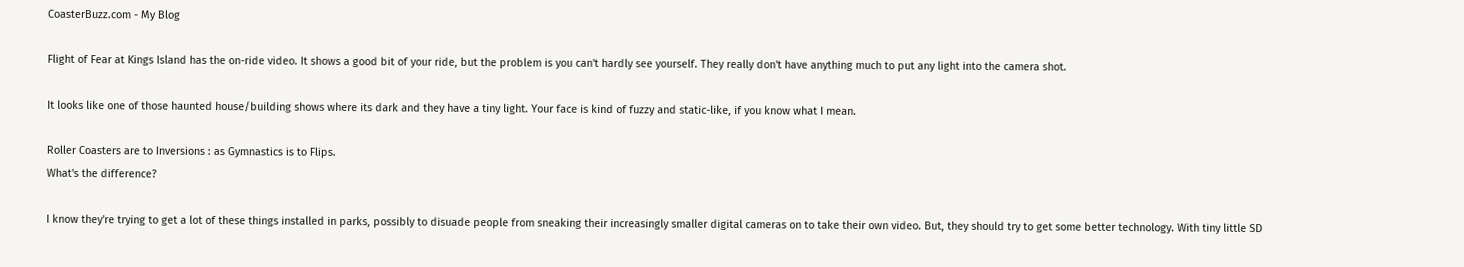CoasterBuzz.com - My Blog

Flight of Fear at Kings Island has the on-ride video. It shows a good bit of your ride, but the problem is you can't hardly see yourself. They really don't have anything much to put any light into the camera shot.

It looks like one of those haunted house/building shows where its dark and they have a tiny light. Your face is kind of fuzzy and static-like, if you know what I mean.

Roller Coasters are to Inversions : as Gymnastics is to Flips.
What's the difference?

I know they're trying to get a lot of these things installed in parks, possibly to disuade people from sneaking their increasingly smaller digital cameras on to take their own video. But, they should try to get some better technology. With tiny little SD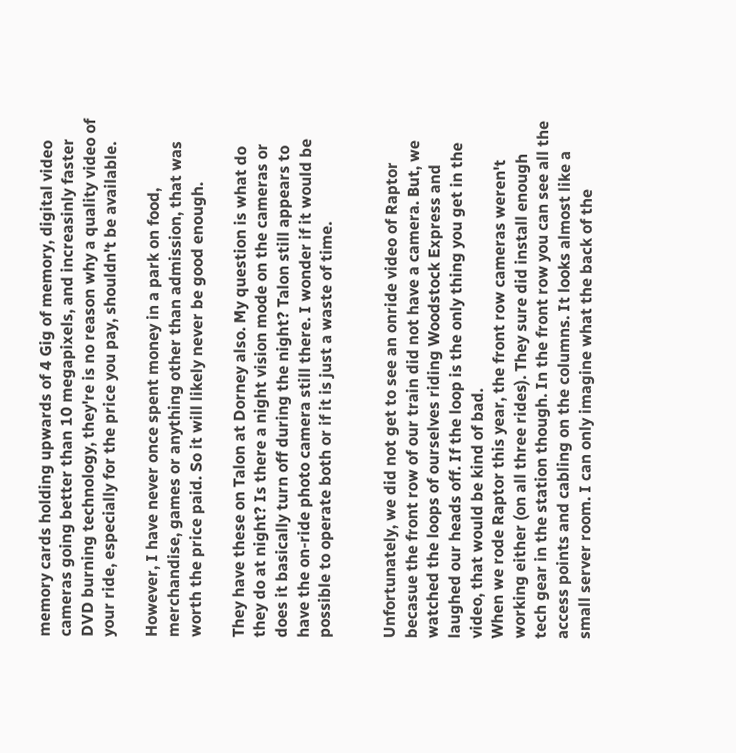memory cards holding upwards of 4 Gig of memory, digital video cameras going better than 10 megapixels, and increasinly faster DVD burning technology, they're is no reason why a quality video of your ride, especially for the price you pay, shouldn't be available.

However, I have never once spent money in a park on food, merchandise, games or anything other than admission, that was worth the price paid. So it will likely never be good enough.

They have these on Talon at Dorney also. My question is what do they do at night? Is there a night vision mode on the cameras or does it basically turn off during the night? Talon still appears to have the on-ride photo camera still there. I wonder if it would be possible to operate both or if it is just a waste of time.


Unfortunately, we did not get to see an onride video of Raptor becasue the front row of our train did not have a camera. But, we watched the loops of ourselves riding Woodstock Express and laughed our heads off. If the loop is the only thing you get in the video, that would be kind of bad.
When we rode Raptor this year, the front row cameras weren't working either (on all three rides). They sure did install enough tech gear in the station though. In the front row you can see all the access points and cabling on the columns. It looks almost like a small server room. I can only imagine what the back of the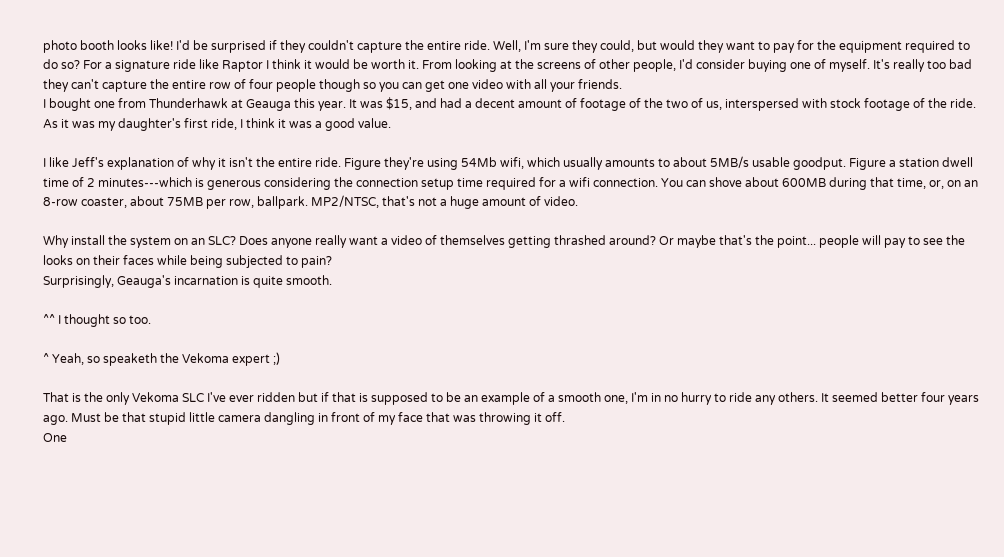photo booth looks like! I'd be surprised if they couldn't capture the entire ride. Well, I'm sure they could, but would they want to pay for the equipment required to do so? For a signature ride like Raptor I think it would be worth it. From looking at the screens of other people, I'd consider buying one of myself. It's really too bad they can't capture the entire row of four people though so you can get one video with all your friends.
I bought one from Thunderhawk at Geauga this year. It was $15, and had a decent amount of footage of the two of us, interspersed with stock footage of the ride. As it was my daughter's first ride, I think it was a good value.

I like Jeff's explanation of why it isn't the entire ride. Figure they're using 54Mb wifi, which usually amounts to about 5MB/s usable goodput. Figure a station dwell time of 2 minutes---which is generous considering the connection setup time required for a wifi connection. You can shove about 600MB during that time, or, on an 8-row coaster, about 75MB per row, ballpark. MP2/NTSC, that's not a huge amount of video.

Why install the system on an SLC? Does anyone really want a video of themselves getting thrashed around? Or maybe that's the point... people will pay to see the looks on their faces while being subjected to pain?
Surprisingly, Geauga's incarnation is quite smooth.

^^ I thought so too.

^ Yeah, so speaketh the Vekoma expert ;)

That is the only Vekoma SLC I've ever ridden but if that is supposed to be an example of a smooth one, I'm in no hurry to ride any others. It seemed better four years ago. Must be that stupid little camera dangling in front of my face that was throwing it off.
One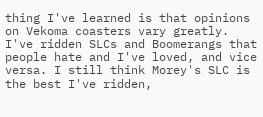thing I've learned is that opinions on Vekoma coasters vary greatly. I've ridden SLCs and Boomerangs that people hate and I've loved, and vice versa. I still think Morey's SLC is the best I've ridden,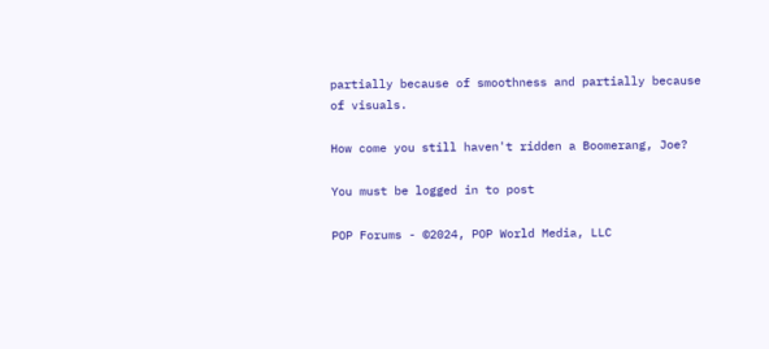partially because of smoothness and partially because of visuals.

How come you still haven't ridden a Boomerang, Joe?

You must be logged in to post

POP Forums - ©2024, POP World Media, LLC